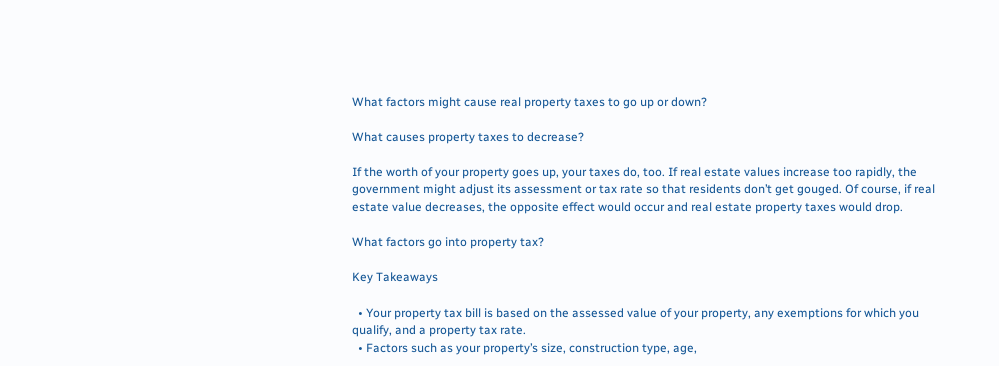What factors might cause real property taxes to go up or down?

What causes property taxes to decrease?

If the worth of your property goes up, your taxes do, too. If real estate values increase too rapidly, the government might adjust its assessment or tax rate so that residents don’t get gouged. Of course, if real estate value decreases, the opposite effect would occur and real estate property taxes would drop.

What factors go into property tax?

Key Takeaways

  • Your property tax bill is based on the assessed value of your property, any exemptions for which you qualify, and a property tax rate.
  • Factors such as your property’s size, construction type, age,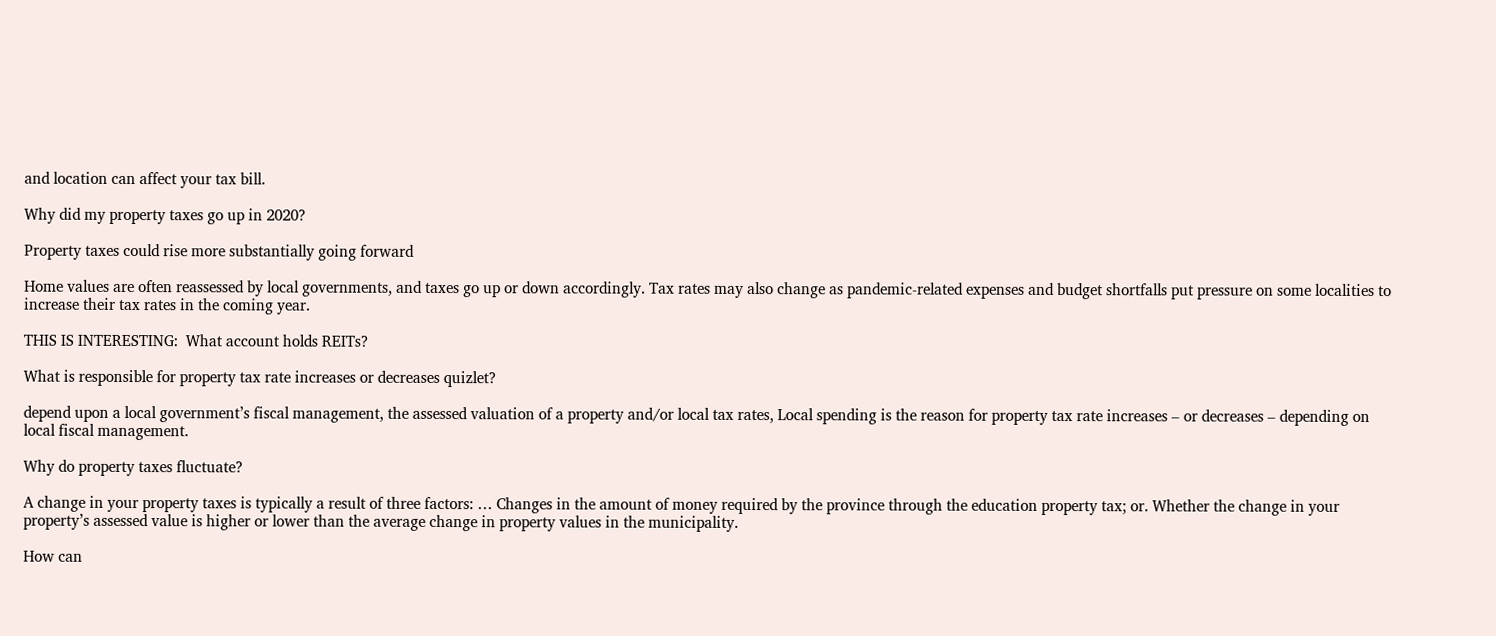and location can affect your tax bill.

Why did my property taxes go up in 2020?

Property taxes could rise more substantially going forward

Home values are often reassessed by local governments, and taxes go up or down accordingly. Tax rates may also change as pandemic-related expenses and budget shortfalls put pressure on some localities to increase their tax rates in the coming year.

THIS IS INTERESTING:  What account holds REITs?

What is responsible for property tax rate increases or decreases quizlet?

depend upon a local government’s fiscal management, the assessed valuation of a property and/or local tax rates, Local spending is the reason for property tax rate increases – or decreases – depending on local fiscal management.

Why do property taxes fluctuate?

A change in your property taxes is typically a result of three factors: … Changes in the amount of money required by the province through the education property tax; or. Whether the change in your property’s assessed value is higher or lower than the average change in property values in the municipality.

How can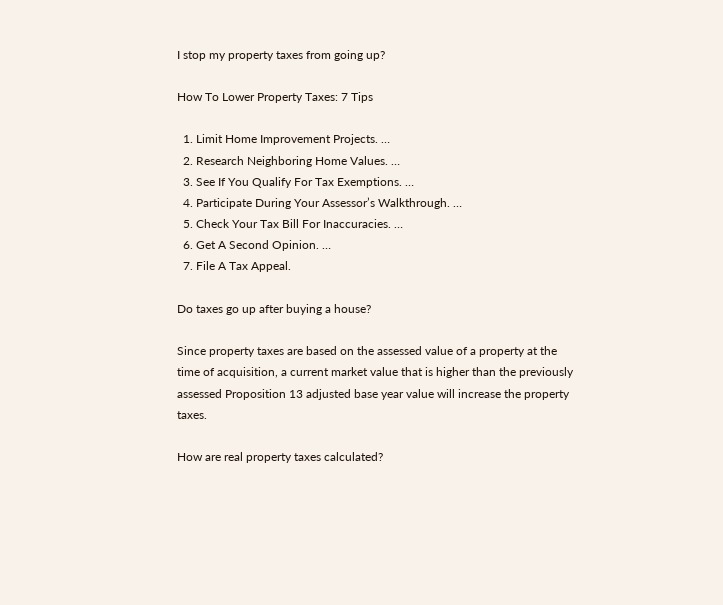I stop my property taxes from going up?

How To Lower Property Taxes: 7 Tips

  1. Limit Home Improvement Projects. …
  2. Research Neighboring Home Values. …
  3. See If You Qualify For Tax Exemptions. …
  4. Participate During Your Assessor’s Walkthrough. …
  5. Check Your Tax Bill For Inaccuracies. …
  6. Get A Second Opinion. …
  7. File A Tax Appeal.

Do taxes go up after buying a house?

Since property taxes are based on the assessed value of a property at the time of acquisition, a current market value that is higher than the previously assessed Proposition 13 adjusted base year value will increase the property taxes.

How are real property taxes calculated?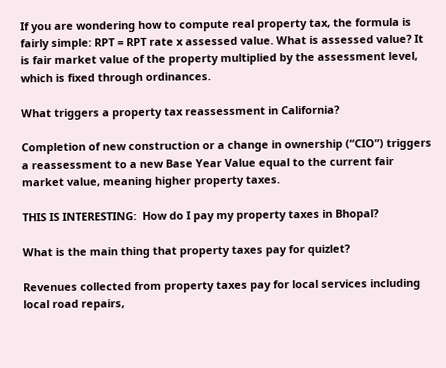If you are wondering how to compute real property tax, the formula is fairly simple: RPT = RPT rate x assessed value. What is assessed value? It is fair market value of the property multiplied by the assessment level, which is fixed through ordinances.

What triggers a property tax reassessment in California?

Completion of new construction or a change in ownership (“CIO”) triggers a reassessment to a new Base Year Value equal to the current fair market value, meaning higher property taxes.

THIS IS INTERESTING:  How do I pay my property taxes in Bhopal?

What is the main thing that property taxes pay for quizlet?

Revenues collected from property taxes pay for local services including local road repairs,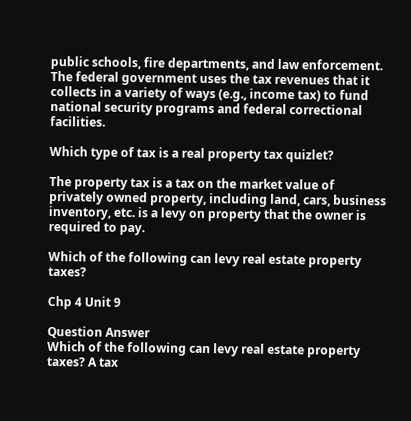public schools, fire departments, and law enforcement. The federal government uses the tax revenues that it collects in a variety of ways (e.g., income tax) to fund national security programs and federal correctional facilities.

Which type of tax is a real property tax quizlet?

The property tax is a tax on the market value of privately owned property, including land, cars, business inventory, etc. is a levy on property that the owner is required to pay.

Which of the following can levy real estate property taxes?

Chp 4 Unit 9

Question Answer
Which of the following can levy real estate property taxes? A tax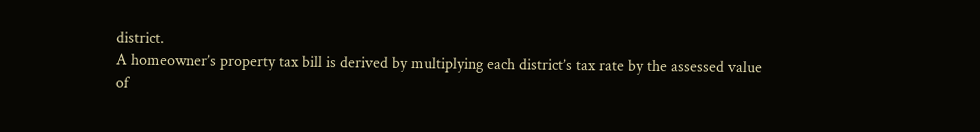district.
A homeowner’s property tax bill is derived by multiplying each district’s tax rate by the assessed value of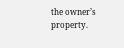the owner’s property.